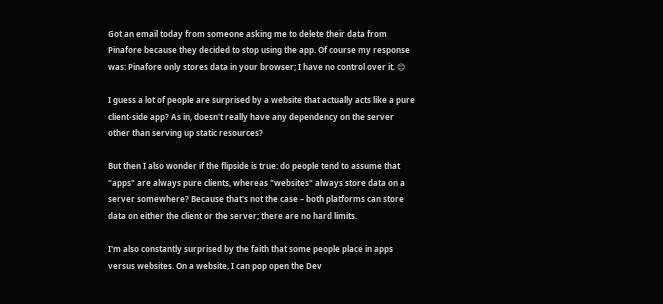Got an email today from someone asking me to delete their data from Pinafore because they decided to stop using the app. Of course my response was: Pinafore only stores data in your browser; I have no control over it. 😊

I guess a lot of people are surprised by a website that actually acts like a pure client-side app? As in, doesn't really have any dependency on the server other than serving up static resources?

But then I also wonder if the flipside is true: do people tend to assume that "apps" are always pure clients, whereas "websites" always store data on a server somewhere? Because that's not the case – both platforms can store data on either the client or the server; there are no hard limits.

I'm also constantly surprised by the faith that some people place in apps versus websites. On a website, I can pop open the Dev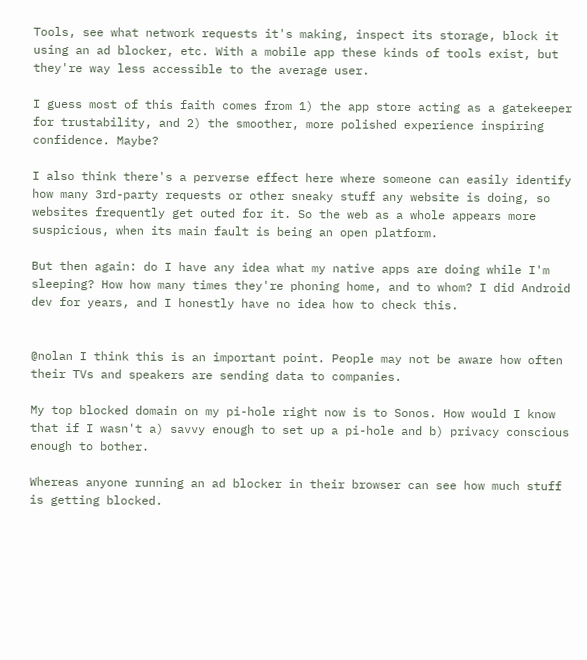Tools, see what network requests it's making, inspect its storage, block it using an ad blocker, etc. With a mobile app these kinds of tools exist, but they're way less accessible to the average user.

I guess most of this faith comes from 1) the app store acting as a gatekeeper for trustability, and 2) the smoother, more polished experience inspiring confidence. Maybe?

I also think there's a perverse effect here where someone can easily identify how many 3rd-party requests or other sneaky stuff any website is doing, so websites frequently get outed for it. So the web as a whole appears more suspicious, when its main fault is being an open platform.

But then again: do I have any idea what my native apps are doing while I'm sleeping? How how many times they're phoning home, and to whom? I did Android dev for years, and I honestly have no idea how to check this.


@nolan I think this is an important point. People may not be aware how often their TVs and speakers are sending data to companies.

My top blocked domain on my pi-hole right now is to Sonos. How would I know that if I wasn't a) savvy enough to set up a pi-hole and b) privacy conscious enough to bother.

Whereas anyone running an ad blocker in their browser can see how much stuff is getting blocked.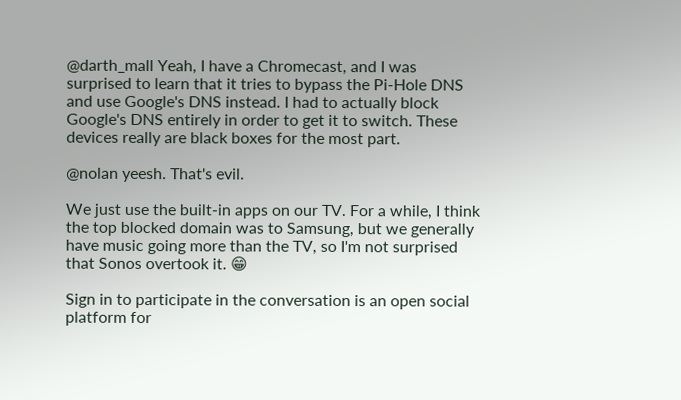@darth_mall Yeah, I have a Chromecast, and I was surprised to learn that it tries to bypass the Pi-Hole DNS and use Google's DNS instead. I had to actually block Google's DNS entirely in order to get it to switch. These devices really are black boxes for the most part.

@nolan yeesh. That's evil.

We just use the built-in apps on our TV. For a while, I think the top blocked domain was to Samsung, but we generally have music going more than the TV, so I'm not surprised that Sonos overtook it. 😁

Sign in to participate in the conversation is an open social platform for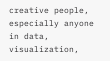creative people, especially anyone in data, visualization,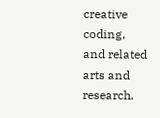creative coding, and related arts and research.